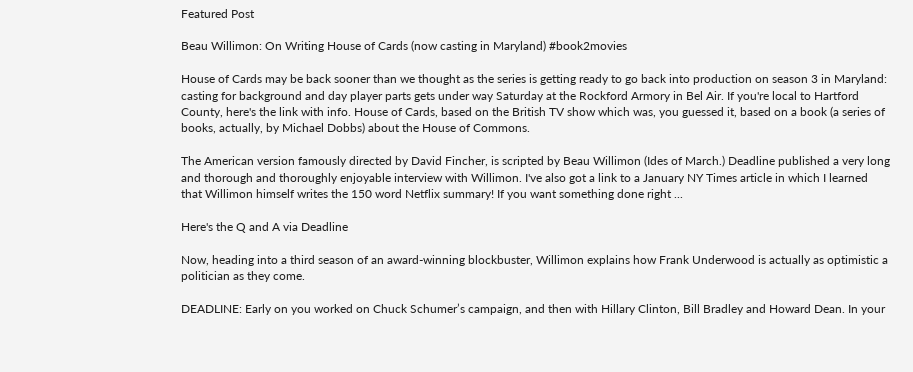Featured Post

Beau Willimon: On Writing House of Cards (now casting in Maryland) #book2movies

House of Cards may be back sooner than we thought as the series is getting ready to go back into production on season 3 in Maryland: casting for background and day player parts gets under way Saturday at the Rockford Armory in Bel Air. If you're local to Hartford County, here's the link with info. House of Cards, based on the British TV show which was, you guessed it, based on a book (a series of books, actually, by Michael Dobbs) about the House of Commons.

The American version famously directed by David Fincher, is scripted by Beau Willimon (Ides of March.) Deadline published a very long and thorough and thoroughly enjoyable interview with Willimon. I've also got a link to a January NY Times article in which I learned that Willimon himself writes the 150 word Netflix summary! If you want something done right ...

Here's the Q and A via Deadline

Now, heading into a third season of an award-winning blockbuster, Willimon explains how Frank Underwood is actually as optimistic a politician as they come.

DEADLINE: Early on you worked on Chuck Schumer’s campaign, and then with Hillary Clinton, Bill Bradley and Howard Dean. In your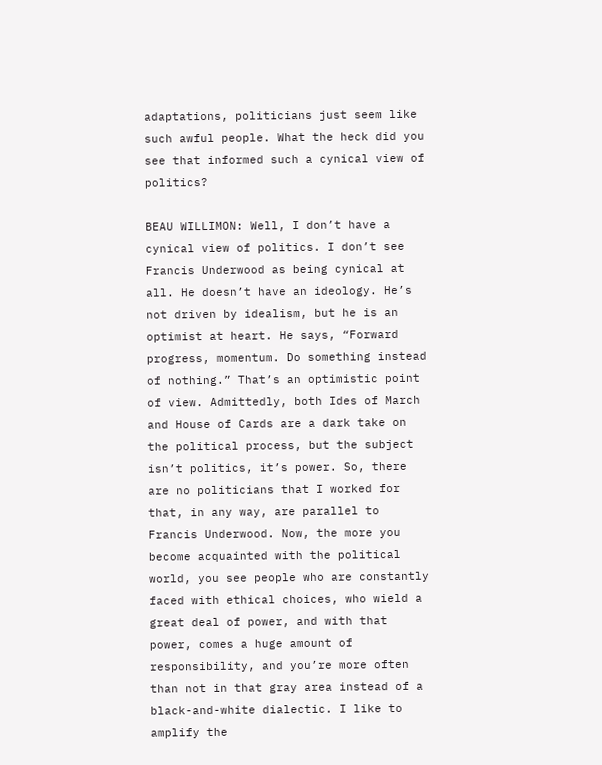adaptations, politicians just seem like such awful people. What the heck did you see that informed such a cynical view of politics?

BEAU WILLIMON: Well, I don’t have a cynical view of politics. I don’t see Francis Underwood as being cynical at all. He doesn’t have an ideology. He’s not driven by idealism, but he is an optimist at heart. He says, “Forward progress, momentum. Do something instead of nothing.” That’s an optimistic point of view. Admittedly, both Ides of March and House of Cards are a dark take on the political process, but the subject isn’t politics, it’s power. So, there are no politicians that I worked for that, in any way, are parallel to Francis Underwood. Now, the more you become acquainted with the political world, you see people who are constantly faced with ethical choices, who wield a great deal of power, and with that power, comes a huge amount of responsibility, and you’re more often than not in that gray area instead of a black-and-white dialectic. I like to amplify the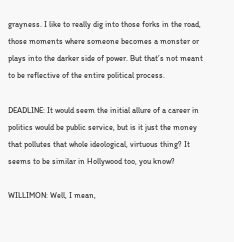grayness. I like to really dig into those forks in the road, those moments where someone becomes a monster or plays into the darker side of power. But that’s not meant to be reflective of the entire political process.

DEADLINE: It would seem the initial allure of a career in politics would be public service, but is it just the money that pollutes that whole ideological, virtuous thing? It seems to be similar in Hollywood too, you know?

WILLIMON: Well, I mean,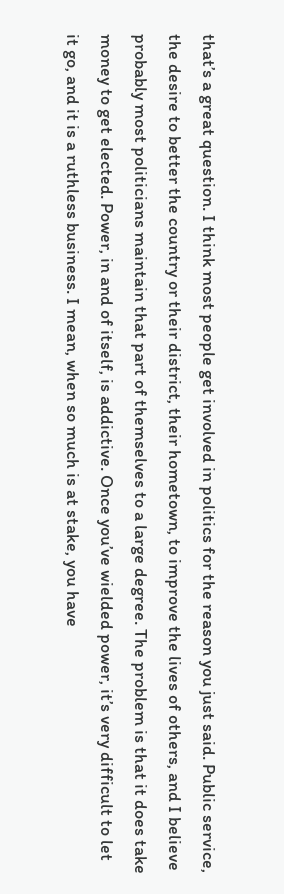that’s a great question. I think most people get involved in politics for the reason you just said. Public service, the desire to better the country or their district, their hometown, to improve the lives of others, and I believe probably most politicians maintain that part of themselves to a large degree. The problem is that it does take money to get elected. Power, in and of itself, is addictive. Once you’ve wielded power, it’s very difficult to let it go, and it is a ruthless business. I mean, when so much is at stake, you have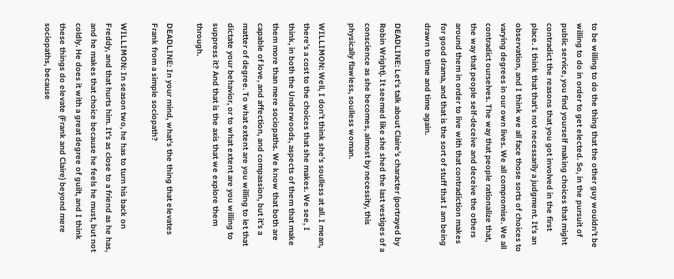to be willing to do the thing that the other guy wouldn’t be willing to do in order to get elected. So, in the pursuit of public service, you find yourself making choices that might contradict the reasons that you got involved in the first place. I think that that’s not necessarily a judgment. It’s an observation, and I think we all face those sorts of choices to varying degrees in our own lives. We all compromise. We all contradict ourselves. The way that people rationalize that, the way that people self-deceive and deceive the others around them in order to live with that contradiction makes for good drama, and that is the sort of stuff that I am being drawn to time and time again.

DEADLINE: Let’s talk about Claire’s character (portrayed by Robin Wright). It seemed like she shed the last vestiges of a conscience as she becomes, almost by necessity, this physically flawless, soulless woman.

WILLIMON: Well, I don’t think she’s soulless at all. I mean, there’s a cost to the choices that she makes. We see, I think, in both the Underwoods, aspects of them that make them more than mere sociopaths. We know that both are capable of love, and affection, and compassion, but it’s a matter of degree. To what extent are you willing to let that dictate your behavior, or to what extent are you willing to suppress it? And that is the axis that we explore them through.

DEADLINE: In your mind, what’s the thing that elevates Frank from a simple sociopath?

WILLIMON: In season two, he has to turn his back on Freddy, and that hurts him. It’s as close to a friend as he has, and he makes that choice because he feels he must, but not coldly. He does it with a great degree of guilt, and I think these things do elevate (Frank and Claire) beyond mere sociopaths, because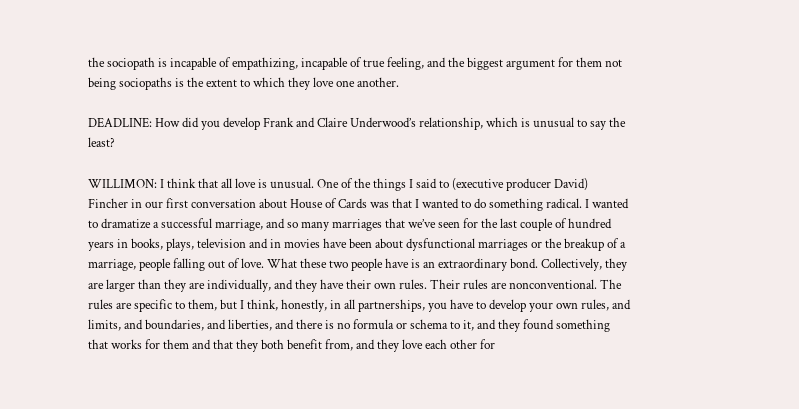the sociopath is incapable of empathizing, incapable of true feeling, and the biggest argument for them not being sociopaths is the extent to which they love one another.

DEADLINE: How did you develop Frank and Claire Underwood’s relationship, which is unusual to say the least?

WILLIMON: I think that all love is unusual. One of the things I said to (executive producer David) Fincher in our first conversation about House of Cards was that I wanted to do something radical. I wanted to dramatize a successful marriage, and so many marriages that we’ve seen for the last couple of hundred years in books, plays, television and in movies have been about dysfunctional marriages or the breakup of a marriage, people falling out of love. What these two people have is an extraordinary bond. Collectively, they are larger than they are individually, and they have their own rules. Their rules are nonconventional. The rules are specific to them, but I think, honestly, in all partnerships, you have to develop your own rules, and limits, and boundaries, and liberties, and there is no formula or schema to it, and they found something that works for them and that they both benefit from, and they love each other for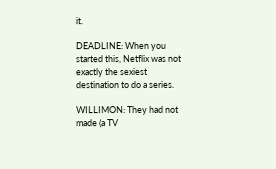it.

DEADLINE: When you started this, Netflix was not exactly the sexiest destination to do a series.

WILLIMON: They had not made (a TV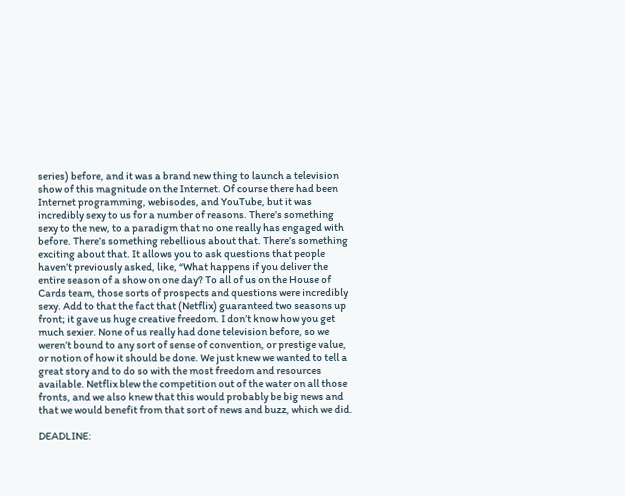series) before, and it was a brand new thing to launch a television show of this magnitude on the Internet. Of course there had been Internet programming, webisodes, and YouTube, but it was incredibly sexy to us for a number of reasons. There’s something sexy to the new, to a paradigm that no one really has engaged with before. There’s something rebellious about that. There’s something exciting about that. It allows you to ask questions that people haven’t previously asked, like, “What happens if you deliver the entire season of a show on one day? To all of us on the House of Cards team, those sorts of prospects and questions were incredibly sexy. Add to that the fact that (Netflix) guaranteed two seasons up front; it gave us huge creative freedom. I don’t know how you get much sexier. None of us really had done television before, so we weren’t bound to any sort of sense of convention, or prestige value, or notion of how it should be done. We just knew we wanted to tell a great story and to do so with the most freedom and resources available. Netflix blew the competition out of the water on all those fronts, and we also knew that this would probably be big news and that we would benefit from that sort of news and buzz, which we did.

DEADLINE: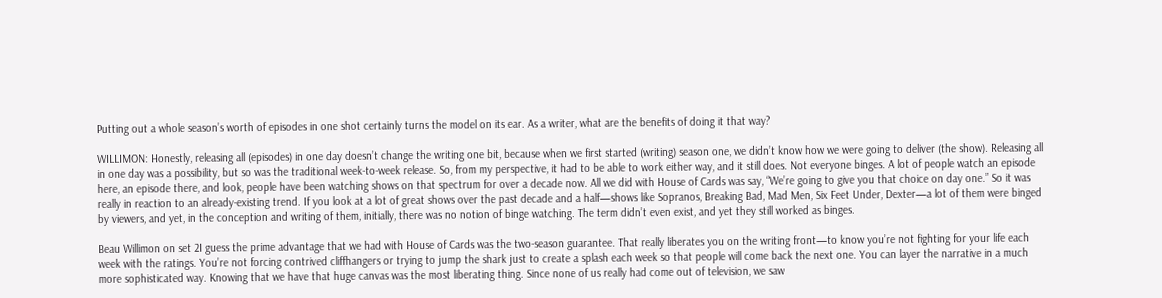Putting out a whole season’s worth of episodes in one shot certainly turns the model on its ear. As a writer, what are the benefits of doing it that way?

WILLIMON: Honestly, releasing all (episodes) in one day doesn’t change the writing one bit, because when we first started (writing) season one, we didn’t know how we were going to deliver (the show). Releasing all in one day was a possibility, but so was the traditional week-to-week release. So, from my perspective, it had to be able to work either way, and it still does. Not everyone binges. A lot of people watch an episode here, an episode there, and look, people have been watching shows on that spectrum for over a decade now. All we did with House of Cards was say, “We’re going to give you that choice on day one.” So it was really in reaction to an already-existing trend. If you look at a lot of great shows over the past decade and a half—shows like Sopranos, Breaking Bad, Mad Men, Six Feet Under, Dexter—a lot of them were binged by viewers, and yet, in the conception and writing of them, initially, there was no notion of binge watching. The term didn’t even exist, and yet they still worked as binges.

Beau Willimon on set 2I guess the prime advantage that we had with House of Cards was the two-season guarantee. That really liberates you on the writing front—to know you’re not fighting for your life each week with the ratings. You’re not forcing contrived cliffhangers or trying to jump the shark just to create a splash each week so that people will come back the next one. You can layer the narrative in a much more sophisticated way. Knowing that we have that huge canvas was the most liberating thing. Since none of us really had come out of television, we saw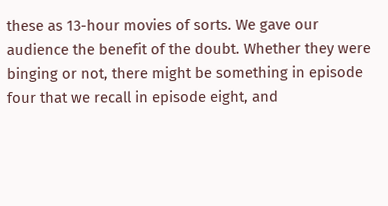these as 13-hour movies of sorts. We gave our audience the benefit of the doubt. Whether they were binging or not, there might be something in episode four that we recall in episode eight, and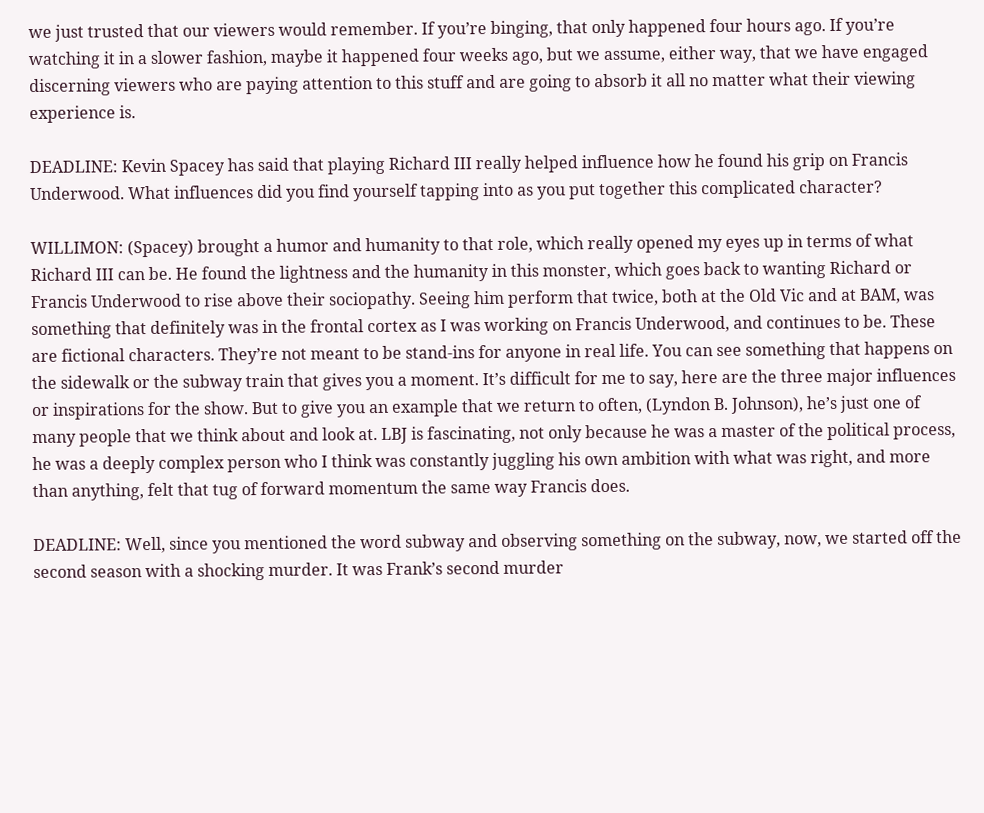we just trusted that our viewers would remember. If you’re binging, that only happened four hours ago. If you’re watching it in a slower fashion, maybe it happened four weeks ago, but we assume, either way, that we have engaged discerning viewers who are paying attention to this stuff and are going to absorb it all no matter what their viewing experience is.

DEADLINE: Kevin Spacey has said that playing Richard III really helped influence how he found his grip on Francis Underwood. What influences did you find yourself tapping into as you put together this complicated character?

WILLIMON: (Spacey) brought a humor and humanity to that role, which really opened my eyes up in terms of what Richard III can be. He found the lightness and the humanity in this monster, which goes back to wanting Richard or Francis Underwood to rise above their sociopathy. Seeing him perform that twice, both at the Old Vic and at BAM, was something that definitely was in the frontal cortex as I was working on Francis Underwood, and continues to be. These are fictional characters. They’re not meant to be stand-ins for anyone in real life. You can see something that happens on the sidewalk or the subway train that gives you a moment. It’s difficult for me to say, here are the three major influences or inspirations for the show. But to give you an example that we return to often, (Lyndon B. Johnson), he’s just one of many people that we think about and look at. LBJ is fascinating, not only because he was a master of the political process, he was a deeply complex person who I think was constantly juggling his own ambition with what was right, and more than anything, felt that tug of forward momentum the same way Francis does.

DEADLINE: Well, since you mentioned the word subway and observing something on the subway, now, we started off the second season with a shocking murder. It was Frank’s second murder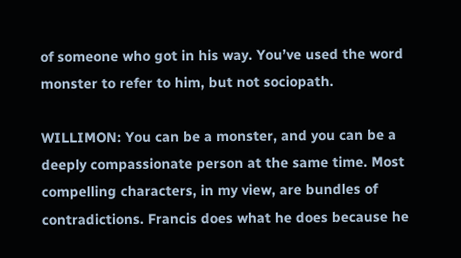of someone who got in his way. You’ve used the word monster to refer to him, but not sociopath.

WILLIMON: You can be a monster, and you can be a deeply compassionate person at the same time. Most compelling characters, in my view, are bundles of contradictions. Francis does what he does because he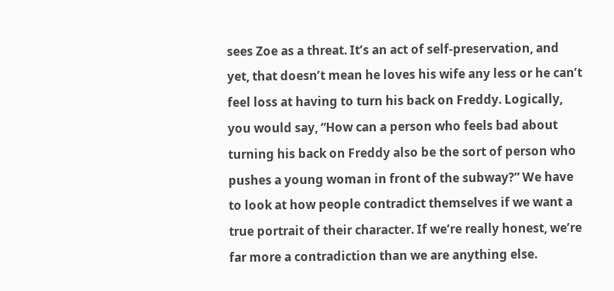sees Zoe as a threat. It’s an act of self-preservation, and yet, that doesn’t mean he loves his wife any less or he can’t feel loss at having to turn his back on Freddy. Logically, you would say, “How can a person who feels bad about turning his back on Freddy also be the sort of person who pushes a young woman in front of the subway?” We have to look at how people contradict themselves if we want a true portrait of their character. If we’re really honest, we’re far more a contradiction than we are anything else.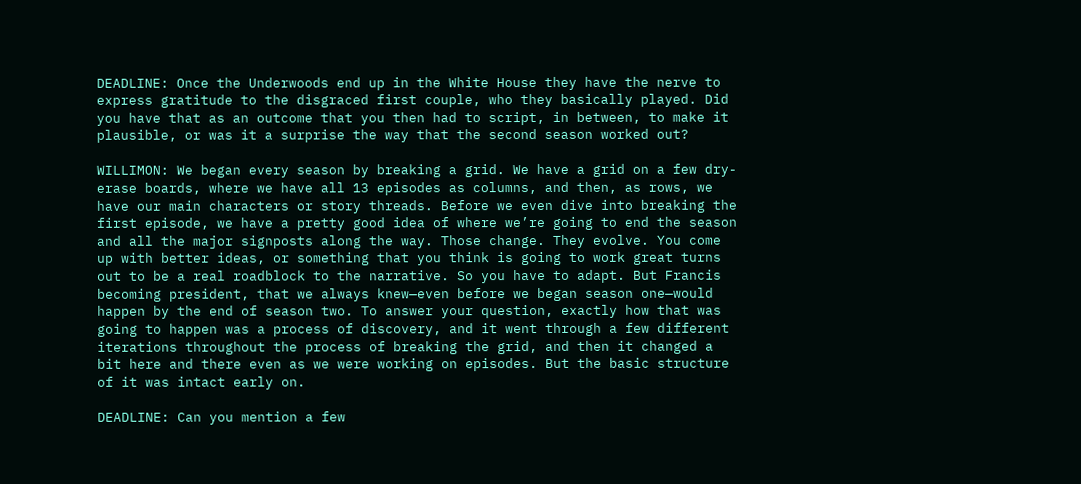DEADLINE: Once the Underwoods end up in the White House they have the nerve to express gratitude to the disgraced first couple, who they basically played. Did you have that as an outcome that you then had to script, in between, to make it plausible, or was it a surprise the way that the second season worked out?

WILLIMON: We began every season by breaking a grid. We have a grid on a few dry-erase boards, where we have all 13 episodes as columns, and then, as rows, we have our main characters or story threads. Before we even dive into breaking the first episode, we have a pretty good idea of where we’re going to end the season and all the major signposts along the way. Those change. They evolve. You come up with better ideas, or something that you think is going to work great turns out to be a real roadblock to the narrative. So you have to adapt. But Francis becoming president, that we always knew—even before we began season one—would happen by the end of season two. To answer your question, exactly how that was going to happen was a process of discovery, and it went through a few different iterations throughout the process of breaking the grid, and then it changed a bit here and there even as we were working on episodes. But the basic structure of it was intact early on.

DEADLINE: Can you mention a few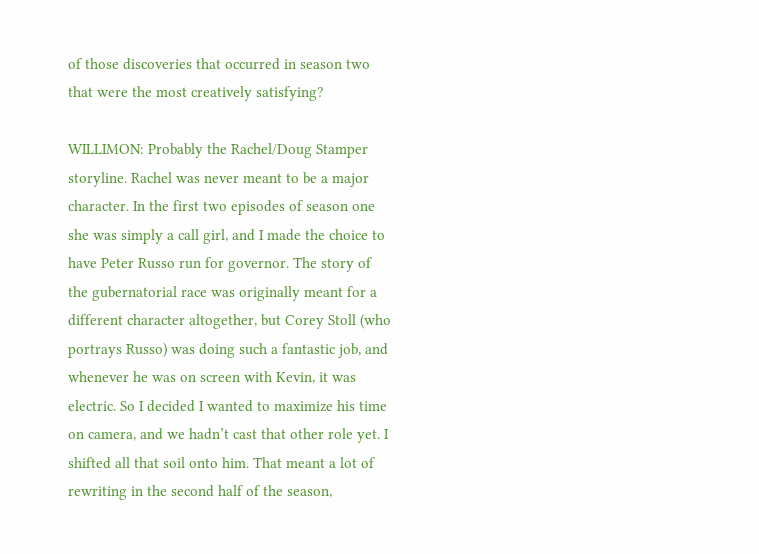of those discoveries that occurred in season two that were the most creatively satisfying?

WILLIMON: Probably the Rachel/Doug Stamper storyline. Rachel was never meant to be a major character. In the first two episodes of season one she was simply a call girl, and I made the choice to have Peter Russo run for governor. The story of the gubernatorial race was originally meant for a different character altogether, but Corey Stoll (who portrays Russo) was doing such a fantastic job, and whenever he was on screen with Kevin, it was electric. So I decided I wanted to maximize his time on camera, and we hadn’t cast that other role yet. I shifted all that soil onto him. That meant a lot of rewriting in the second half of the season,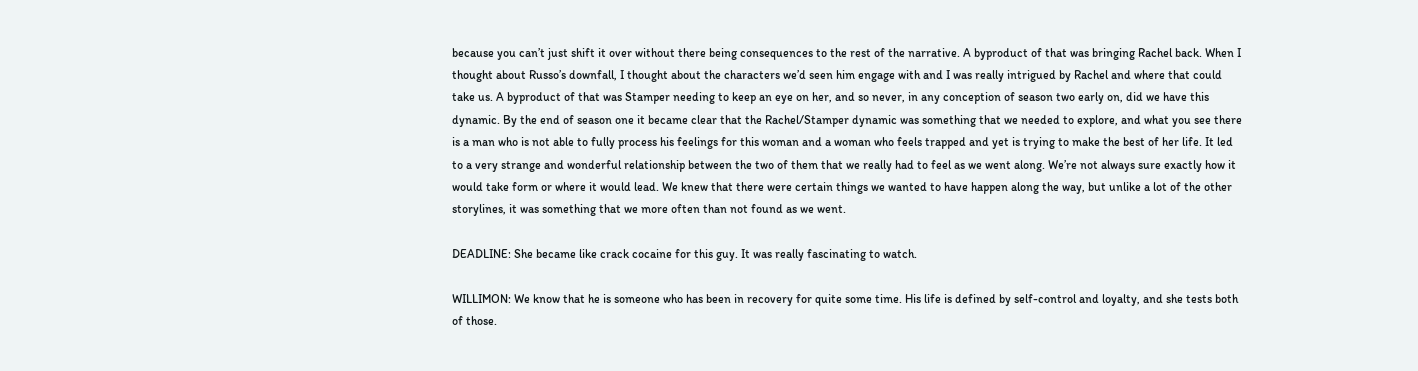because you can’t just shift it over without there being consequences to the rest of the narrative. A byproduct of that was bringing Rachel back. When I thought about Russo’s downfall, I thought about the characters we’d seen him engage with and I was really intrigued by Rachel and where that could take us. A byproduct of that was Stamper needing to keep an eye on her, and so never, in any conception of season two early on, did we have this dynamic. By the end of season one it became clear that the Rachel/Stamper dynamic was something that we needed to explore, and what you see there is a man who is not able to fully process his feelings for this woman and a woman who feels trapped and yet is trying to make the best of her life. It led to a very strange and wonderful relationship between the two of them that we really had to feel as we went along. We’re not always sure exactly how it would take form or where it would lead. We knew that there were certain things we wanted to have happen along the way, but unlike a lot of the other storylines, it was something that we more often than not found as we went.

DEADLINE: She became like crack cocaine for this guy. It was really fascinating to watch.

WILLIMON: We know that he is someone who has been in recovery for quite some time. His life is defined by self-control and loyalty, and she tests both of those.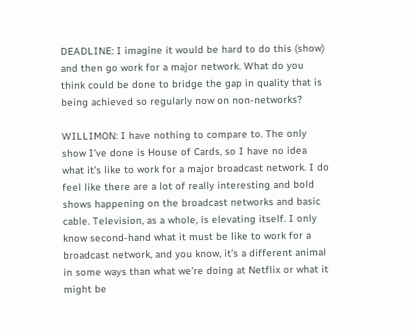DEADLINE: I imagine it would be hard to do this (show) and then go work for a major network. What do you think could be done to bridge the gap in quality that is being achieved so regularly now on non-networks?

WILLIMON: I have nothing to compare to. The only show I’ve done is House of Cards, so I have no idea what it’s like to work for a major broadcast network. I do feel like there are a lot of really interesting and bold shows happening on the broadcast networks and basic cable. Television, as a whole, is elevating itself. I only know second-hand what it must be like to work for a broadcast network, and you know, it’s a different animal in some ways than what we’re doing at Netflix or what it might be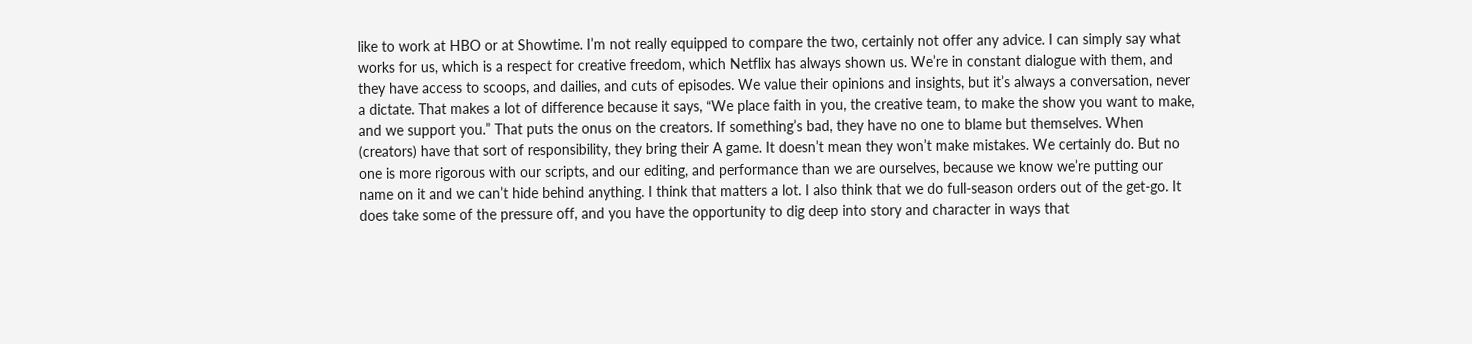like to work at HBO or at Showtime. I’m not really equipped to compare the two, certainly not offer any advice. I can simply say what works for us, which is a respect for creative freedom, which Netflix has always shown us. We’re in constant dialogue with them, and they have access to scoops, and dailies, and cuts of episodes. We value their opinions and insights, but it’s always a conversation, never a dictate. That makes a lot of difference because it says, “We place faith in you, the creative team, to make the show you want to make, and we support you.” That puts the onus on the creators. If something’s bad, they have no one to blame but themselves. When (creators) have that sort of responsibility, they bring their A game. It doesn’t mean they won’t make mistakes. We certainly do. But no one is more rigorous with our scripts, and our editing, and performance than we are ourselves, because we know we’re putting our name on it and we can’t hide behind anything. I think that matters a lot. I also think that we do full-season orders out of the get-go. It does take some of the pressure off, and you have the opportunity to dig deep into story and character in ways that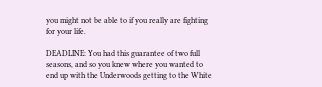you might not be able to if you really are fighting for your life.

DEADLINE: You had this guarantee of two full seasons, and so you knew where you wanted to end up with the Underwoods getting to the White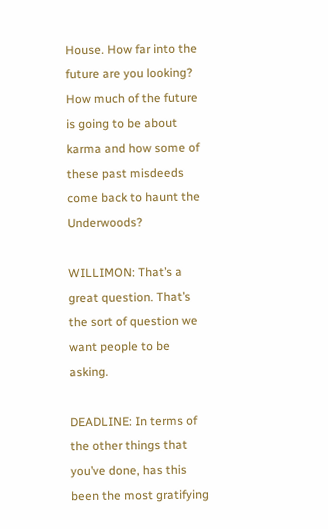House. How far into the future are you looking? How much of the future is going to be about karma and how some of these past misdeeds come back to haunt the Underwoods?

WILLIMON: That’s a great question. That’s the sort of question we want people to be asking.

DEADLINE: In terms of the other things that you’ve done, has this been the most gratifying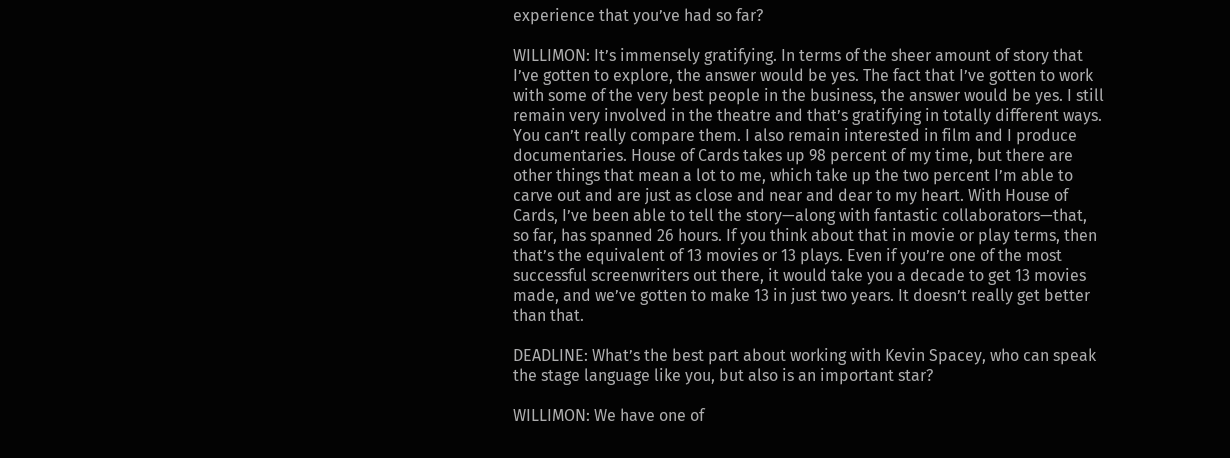experience that you’ve had so far?

WILLIMON: It’s immensely gratifying. In terms of the sheer amount of story that I’ve gotten to explore, the answer would be yes. The fact that I’ve gotten to work with some of the very best people in the business, the answer would be yes. I still remain very involved in the theatre and that’s gratifying in totally different ways. You can’t really compare them. I also remain interested in film and I produce documentaries. House of Cards takes up 98 percent of my time, but there are other things that mean a lot to me, which take up the two percent I’m able to carve out and are just as close and near and dear to my heart. With House of Cards, I’ve been able to tell the story—along with fantastic collaborators—that, so far, has spanned 26 hours. If you think about that in movie or play terms, then that’s the equivalent of 13 movies or 13 plays. Even if you’re one of the most successful screenwriters out there, it would take you a decade to get 13 movies made, and we’ve gotten to make 13 in just two years. It doesn’t really get better than that.

DEADLINE: What’s the best part about working with Kevin Spacey, who can speak the stage language like you, but also is an important star?

WILLIMON: We have one of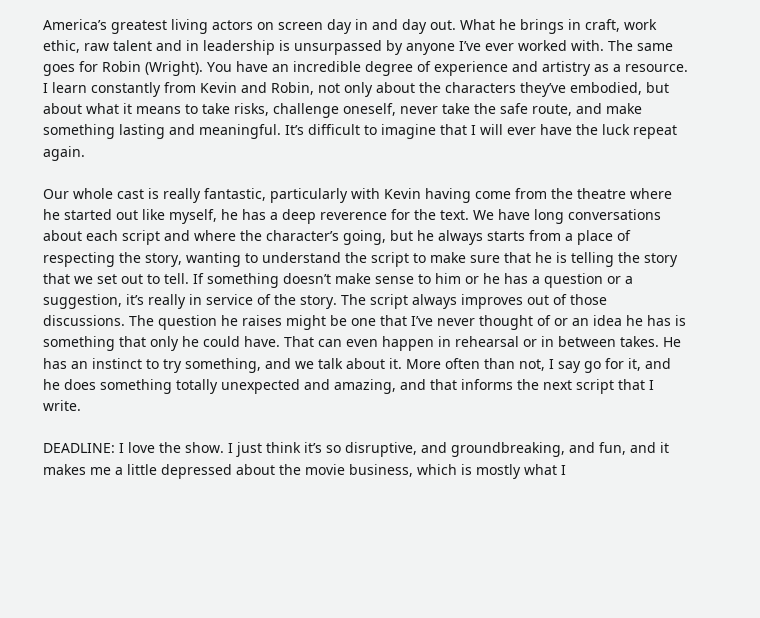America’s greatest living actors on screen day in and day out. What he brings in craft, work ethic, raw talent and in leadership is unsurpassed by anyone I’ve ever worked with. The same goes for Robin (Wright). You have an incredible degree of experience and artistry as a resource. I learn constantly from Kevin and Robin, not only about the characters they’ve embodied, but about what it means to take risks, challenge oneself, never take the safe route, and make something lasting and meaningful. It’s difficult to imagine that I will ever have the luck repeat again.

Our whole cast is really fantastic, particularly with Kevin having come from the theatre where he started out like myself, he has a deep reverence for the text. We have long conversations about each script and where the character’s going, but he always starts from a place of respecting the story, wanting to understand the script to make sure that he is telling the story that we set out to tell. If something doesn’t make sense to him or he has a question or a suggestion, it’s really in service of the story. The script always improves out of those discussions. The question he raises might be one that I’ve never thought of or an idea he has is something that only he could have. That can even happen in rehearsal or in between takes. He has an instinct to try something, and we talk about it. More often than not, I say go for it, and he does something totally unexpected and amazing, and that informs the next script that I write.

DEADLINE: I love the show. I just think it’s so disruptive, and groundbreaking, and fun, and it makes me a little depressed about the movie business, which is mostly what I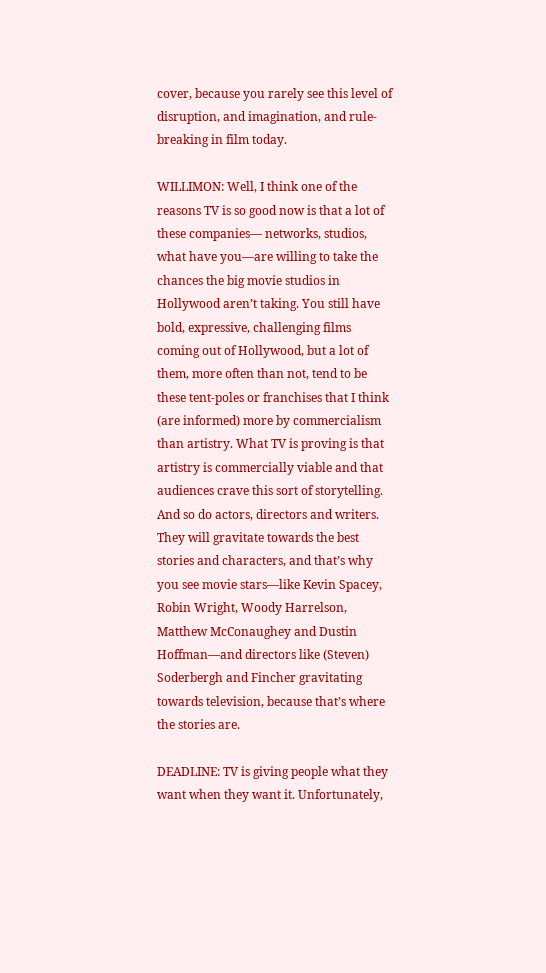cover, because you rarely see this level of disruption, and imagination, and rule-breaking in film today.

WILLIMON: Well, I think one of the reasons TV is so good now is that a lot of these companies— networks, studios, what have you—are willing to take the chances the big movie studios in Hollywood aren’t taking. You still have bold, expressive, challenging films coming out of Hollywood, but a lot of them, more often than not, tend to be these tent-poles or franchises that I think (are informed) more by commercialism than artistry. What TV is proving is that artistry is commercially viable and that audiences crave this sort of storytelling. And so do actors, directors and writers. They will gravitate towards the best stories and characters, and that’s why you see movie stars—like Kevin Spacey, Robin Wright, Woody Harrelson, Matthew McConaughey and Dustin Hoffman—and directors like (Steven) Soderbergh and Fincher gravitating towards television, because that’s where the stories are.

DEADLINE: TV is giving people what they want when they want it. Unfortunately,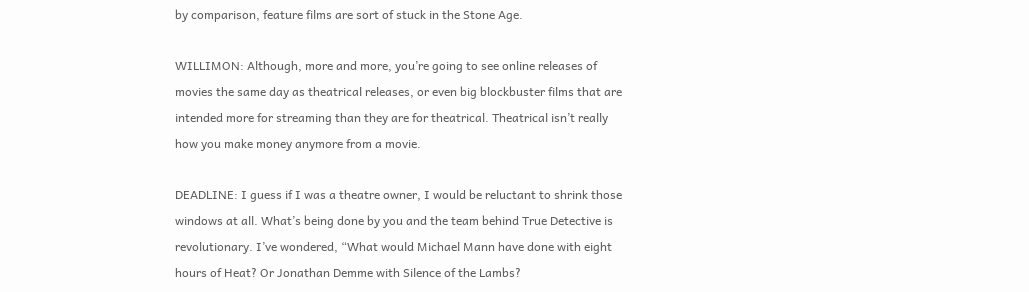by comparison, feature films are sort of stuck in the Stone Age.

WILLIMON: Although, more and more, you’re going to see online releases of movies the same day as theatrical releases, or even big blockbuster films that are intended more for streaming than they are for theatrical. Theatrical isn’t really how you make money anymore from a movie.

DEADLINE: I guess if I was a theatre owner, I would be reluctant to shrink those windows at all. What’s being done by you and the team behind True Detective is revolutionary. I’ve wondered, “What would Michael Mann have done with eight hours of Heat? Or Jonathan Demme with Silence of the Lambs?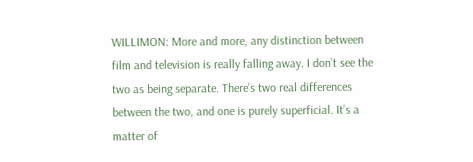WILLIMON: More and more, any distinction between film and television is really falling away. I don’t see the two as being separate. There’s two real differences between the two, and one is purely superficial. It’s a matter of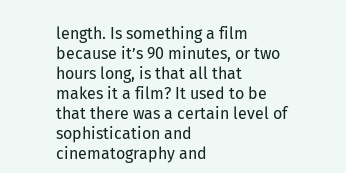length. Is something a film because it’s 90 minutes, or two hours long, is that all that makes it a film? It used to be that there was a certain level of sophistication and cinematography and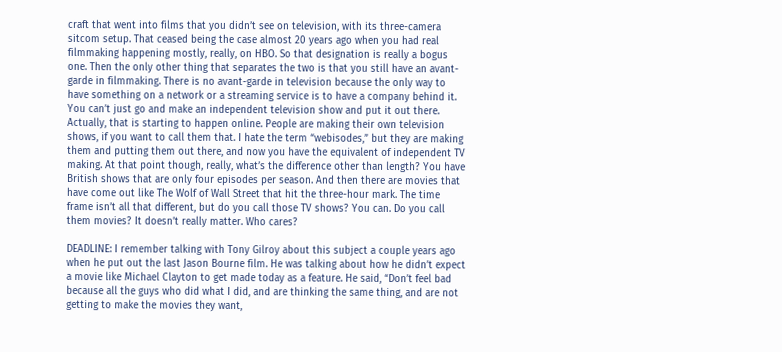craft that went into films that you didn’t see on television, with its three-camera sitcom setup. That ceased being the case almost 20 years ago when you had real filmmaking happening mostly, really, on HBO. So that designation is really a bogus one. Then the only other thing that separates the two is that you still have an avant-garde in filmmaking. There is no avant-garde in television because the only way to have something on a network or a streaming service is to have a company behind it. You can’t just go and make an independent television show and put it out there. Actually, that is starting to happen online. People are making their own television shows, if you want to call them that. I hate the term “webisodes,” but they are making them and putting them out there, and now you have the equivalent of independent TV making. At that point though, really, what’s the difference other than length? You have British shows that are only four episodes per season. And then there are movies that have come out like The Wolf of Wall Street that hit the three-hour mark. The time frame isn’t all that different, but do you call those TV shows? You can. Do you call them movies? It doesn’t really matter. Who cares?

DEADLINE: I remember talking with Tony Gilroy about this subject a couple years ago when he put out the last Jason Bourne film. He was talking about how he didn’t expect a movie like Michael Clayton to get made today as a feature. He said, “Don’t feel bad because all the guys who did what I did, and are thinking the same thing, and are not getting to make the movies they want,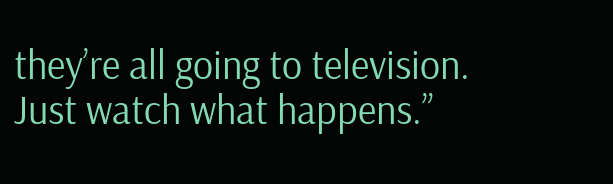they’re all going to television. Just watch what happens.”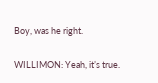Boy, was he right.

WILLIMON: Yeah, it’s true.